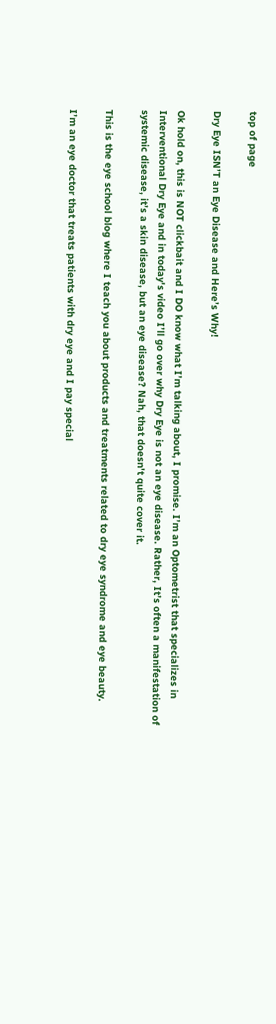top of page

Dry Eye ISN’T an Eye Disease and Here’s Why!

Ok hold on, this is NOT clickbait and I DO know what I’m talking about, I promise. I’m an Optometrist that specializes in Interventional Dry Eye and in today's video I’ll go over why Dry Eye is not an eye disease. Rather, It’s often a manifestation of systemic disease, it’s a skin disease, but an eye disease? Nah, that doesn't quite cover it.

This is the eye school blog where I teach you about products and treatments related to dry eye syndrome and eye beauty.

I’m an eye doctor that treats patients with dry eye and I pay special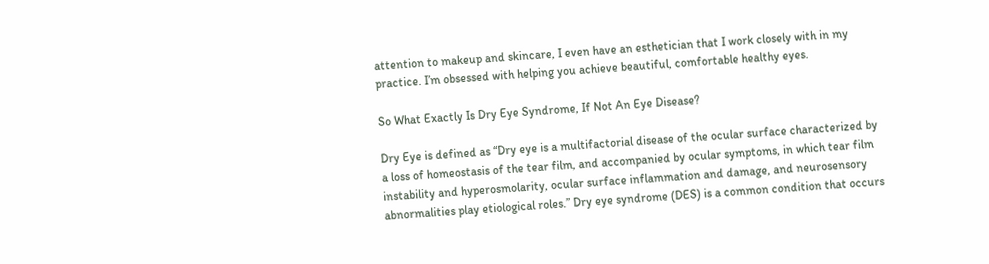attention to makeup and skincare, I even have an esthetician that I work closely with in my practice. I’m obsessed with helping you achieve beautiful, comfortable healthy eyes.

So What Exactly Is Dry Eye Syndrome, If Not An Eye Disease?

Dry Eye is defined as “Dry eye is a multifactorial disease of the ocular surface characterized by a loss of homeostasis of the tear film, and accompanied by ocular symptoms, in which tear film instability and hyperosmolarity, ocular surface inflammation and damage, and neurosensory abnormalities play etiological roles.” Dry eye syndrome (DES) is a common condition that occurs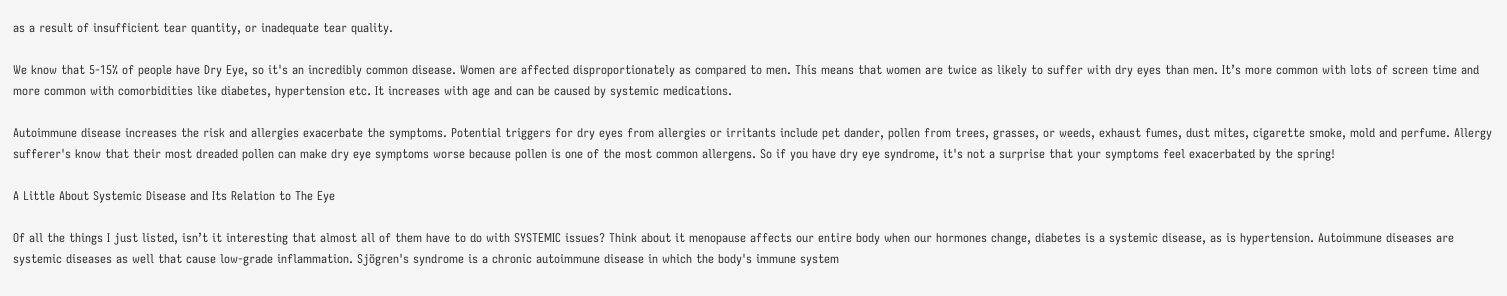as a result of insufficient tear quantity, or inadequate tear quality.

We know that 5-15% of people have Dry Eye, so it's an incredibly common disease. Women are affected disproportionately as compared to men. This means that women are twice as likely to suffer with dry eyes than men. It’s more common with lots of screen time and more common with comorbidities like diabetes, hypertension etc. It increases with age and can be caused by systemic medications.

Autoimmune disease increases the risk and allergies exacerbate the symptoms. Potential triggers for dry eyes from allergies or irritants include pet dander, pollen from trees, grasses, or weeds, exhaust fumes, dust mites, cigarette smoke, mold and perfume. Allergy sufferer's know that their most dreaded pollen can make dry eye symptoms worse because pollen is one of the most common allergens. So if you have dry eye syndrome, it's not a surprise that your symptoms feel exacerbated by the spring!

A Little About Systemic Disease and Its Relation to The Eye

Of all the things I just listed, isn’t it interesting that almost all of them have to do with SYSTEMIC issues? Think about it menopause affects our entire body when our hormones change, diabetes is a systemic disease, as is hypertension. Autoimmune diseases are systemic diseases as well that cause low-grade inflammation. Sjögren's syndrome is a chronic autoimmune disease in which the body's immune system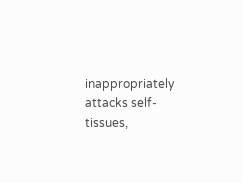inappropriately attacks self-tissues,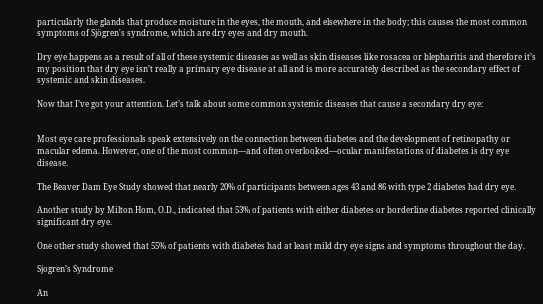particularly the glands that produce moisture in the eyes, the mouth, and elsewhere in the body; this causes the most common symptoms of Sjögren's syndrome, which are dry eyes and dry mouth.

Dry eye happens as a result of all of these systemic diseases as well as skin diseases like rosacea or blepharitis and therefore it’s my position that dry eye isn’t really a primary eye disease at all and is more accurately described as the secondary effect of systemic and skin diseases.

Now that I’ve got your attention. Let’s talk about some common systemic diseases that cause a secondary dry eye:


Most eye care professionals speak extensively on the connection between diabetes and the development of retinopathy or macular edema. However, one of the most common––and often overlooked––ocular manifestations of diabetes is dry eye disease.

The Beaver Dam Eye Study showed that nearly 20% of participants between ages 43 and 86 with type 2 diabetes had dry eye.

Another study by Milton Hom, O.D., indicated that 53% of patients with either diabetes or borderline diabetes reported clinically significant dry eye.

One other study showed that 55% of patients with diabetes had at least mild dry eye signs and symptoms throughout the day.

Sjogren’s Syndrome

An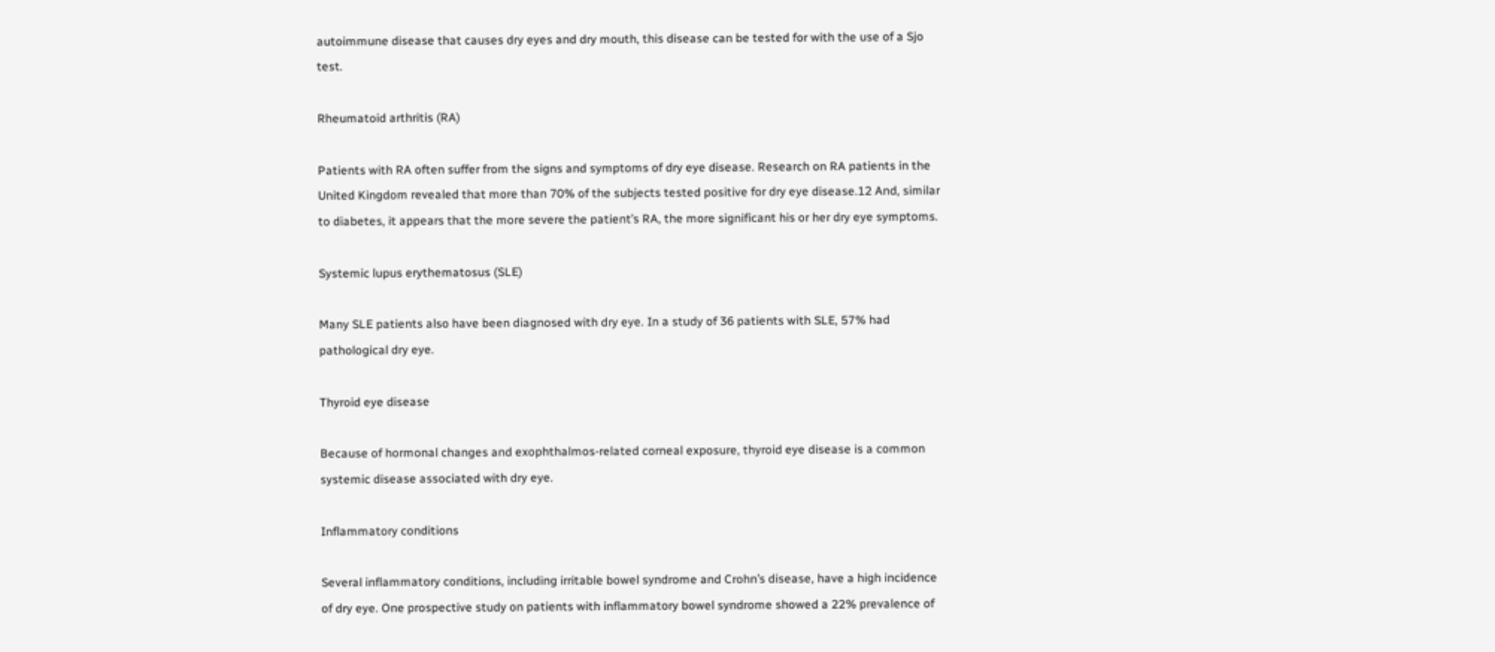autoimmune disease that causes dry eyes and dry mouth, this disease can be tested for with the use of a Sjo test.

Rheumatoid arthritis (RA)

Patients with RA often suffer from the signs and symptoms of dry eye disease. Research on RA patients in the United Kingdom revealed that more than 70% of the subjects tested positive for dry eye disease.12 And, similar to diabetes, it appears that the more severe the patient’s RA, the more significant his or her dry eye symptoms.

Systemic lupus erythematosus (SLE)

Many SLE patients also have been diagnosed with dry eye. In a study of 36 patients with SLE, 57% had pathological dry eye.

Thyroid eye disease

Because of hormonal changes and exophthalmos-related corneal exposure, thyroid eye disease is a common systemic disease associated with dry eye.

Inflammatory conditions

Several inflammatory conditions, including irritable bowel syndrome and Crohn’s disease, have a high incidence of dry eye. One prospective study on patients with inflammatory bowel syndrome showed a 22% prevalence of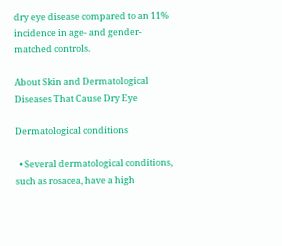dry eye disease compared to an 11% incidence in age- and gender-matched controls.

About Skin and Dermatological Diseases That Cause Dry Eye

Dermatological conditions

  • Several dermatological conditions, such as rosacea, have a high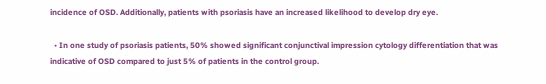incidence of OSD. Additionally, patients with psoriasis have an increased likelihood to develop dry eye.

  • In one study of psoriasis patients, 50% showed significant conjunctival impression cytology differentiation that was indicative of OSD compared to just 5% of patients in the control group.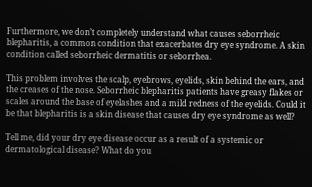Furthermore, we don’t completely understand what causes seborrheic blepharitis, a common condition that exacerbates dry eye syndrome. A skin condition called seborrheic dermatitis or seborrhea.

This problem involves the scalp, eyebrows, eyelids, skin behind the ears, and the creases of the nose. Seborrheic blepharitis patients have greasy flakes or scales around the base of eyelashes and a mild redness of the eyelids. Could it be that blepharitis is a skin disease that causes dry eye syndrome as well?

Tell me, did your dry eye disease occur as a result of a systemic or dermatological disease? What do you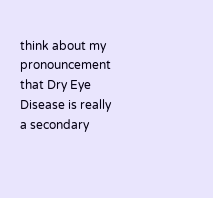think about my pronouncement that Dry Eye Disease is really a secondary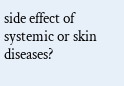side effect of systemic or skin diseases?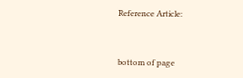Reference Article:


bottom of page